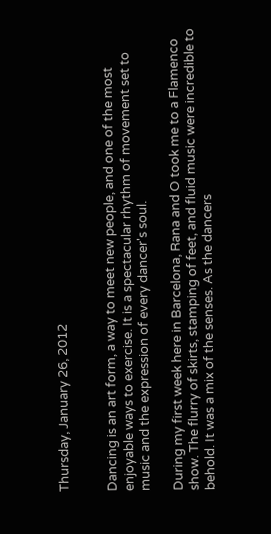Thursday, January 26, 2012


Dancing is an art form, a way to meet new people, and one of the most enjoyable ways to exercise. It is a spectacular rhythm of movement set to music and the expression of every dancer's soul.

During my first week here in Barcelona, Rana and O took me to a Flamenco show. The flurry of skirts, stamping of feet, and fluid music were incredible to behold. It was a mix of the senses. As the dancers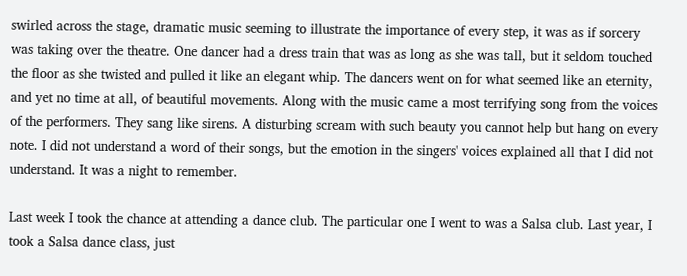swirled across the stage, dramatic music seeming to illustrate the importance of every step, it was as if sorcery was taking over the theatre. One dancer had a dress train that was as long as she was tall, but it seldom touched the floor as she twisted and pulled it like an elegant whip. The dancers went on for what seemed like an eternity, and yet no time at all, of beautiful movements. Along with the music came a most terrifying song from the voices of the performers. They sang like sirens. A disturbing scream with such beauty you cannot help but hang on every note. I did not understand a word of their songs, but the emotion in the singers' voices explained all that I did not understand. It was a night to remember.

Last week I took the chance at attending a dance club. The particular one I went to was a Salsa club. Last year, I took a Salsa dance class, just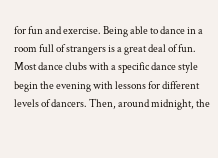for fun and exercise. Being able to dance in a room full of strangers is a great deal of fun. Most dance clubs with a specific dance style begin the evening with lessons for different levels of dancers. Then, around midnight, the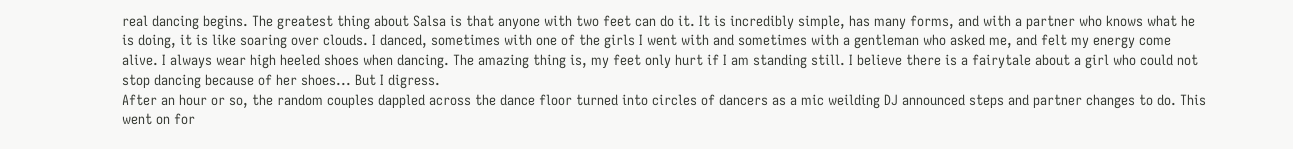real dancing begins. The greatest thing about Salsa is that anyone with two feet can do it. It is incredibly simple, has many forms, and with a partner who knows what he is doing, it is like soaring over clouds. I danced, sometimes with one of the girls I went with and sometimes with a gentleman who asked me, and felt my energy come alive. I always wear high heeled shoes when dancing. The amazing thing is, my feet only hurt if I am standing still. I believe there is a fairytale about a girl who could not stop dancing because of her shoes... But I digress.
After an hour or so, the random couples dappled across the dance floor turned into circles of dancers as a mic weilding DJ announced steps and partner changes to do. This went on for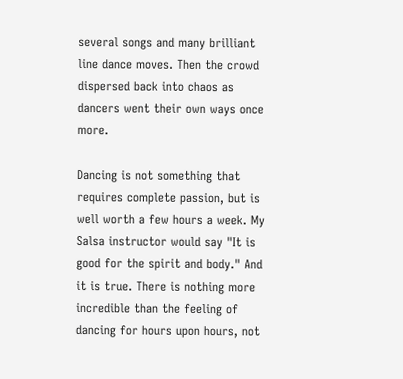several songs and many brilliant line dance moves. Then the crowd dispersed back into chaos as dancers went their own ways once more.

Dancing is not something that requires complete passion, but is well worth a few hours a week. My Salsa instructor would say "It is good for the spirit and body." And it is true. There is nothing more incredible than the feeling of dancing for hours upon hours, not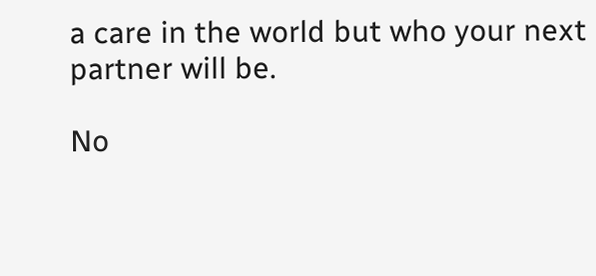a care in the world but who your next partner will be.

No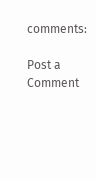comments:

Post a Comment